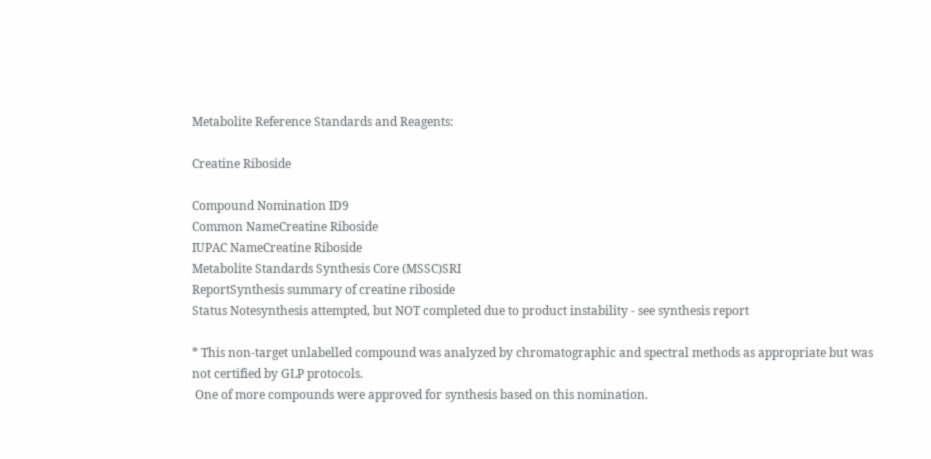Metabolite Reference Standards and Reagents:

Creatine Riboside

Compound Nomination ID9
Common NameCreatine Riboside
IUPAC NameCreatine Riboside
Metabolite Standards Synthesis Core (MSSC)SRI
ReportSynthesis summary of creatine riboside
Status Notesynthesis attempted, but NOT completed due to product instability - see synthesis report

* This non-target unlabelled compound was analyzed by chromatographic and spectral methods as appropriate but was not certified by GLP protocols.
 One of more compounds were approved for synthesis based on this nomination.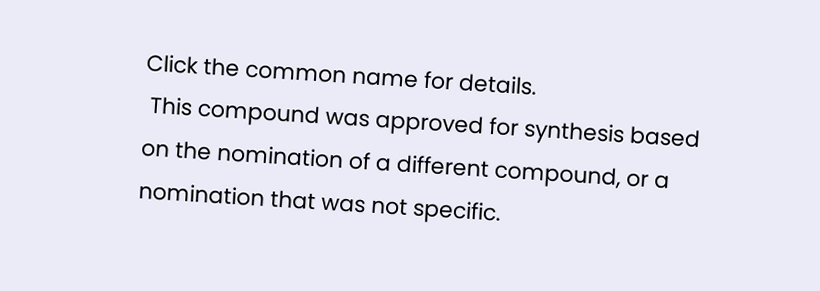Click the common name for details.
 This compound was approved for synthesis based on the nomination of a different compound, or a nomination that was not specific.